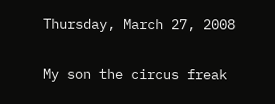Thursday, March 27, 2008

My son the circus freak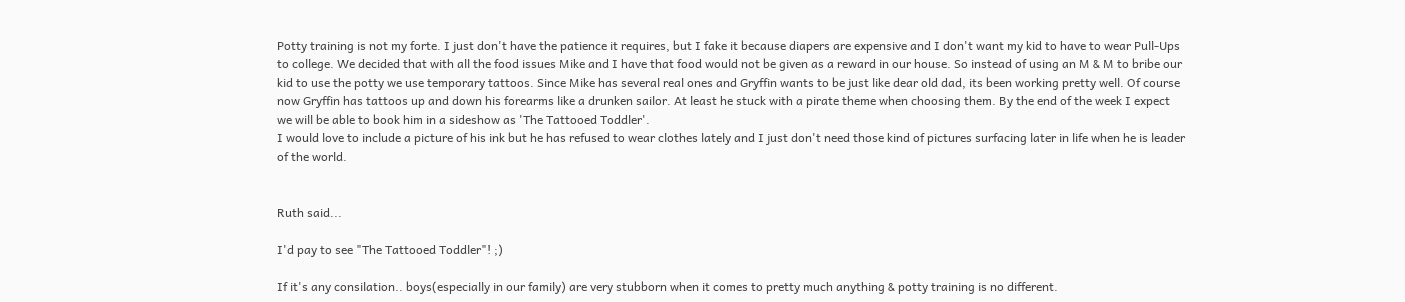Potty training is not my forte. I just don't have the patience it requires, but I fake it because diapers are expensive and I don't want my kid to have to wear Pull-Ups to college. We decided that with all the food issues Mike and I have that food would not be given as a reward in our house. So instead of using an M & M to bribe our kid to use the potty we use temporary tattoos. Since Mike has several real ones and Gryffin wants to be just like dear old dad, its been working pretty well. Of course now Gryffin has tattoos up and down his forearms like a drunken sailor. At least he stuck with a pirate theme when choosing them. By the end of the week I expect we will be able to book him in a sideshow as 'The Tattooed Toddler'.
I would love to include a picture of his ink but he has refused to wear clothes lately and I just don't need those kind of pictures surfacing later in life when he is leader of the world.


Ruth said...

I'd pay to see "The Tattooed Toddler"! ;)

If it's any consilation.. boys(especially in our family) are very stubborn when it comes to pretty much anything & potty training is no different.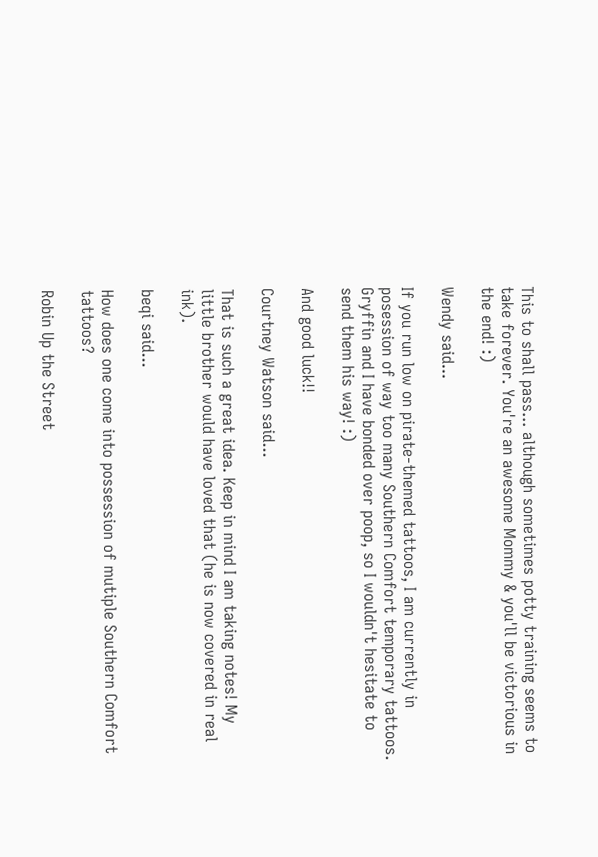This to shall pass... although sometimes potty training seems to take forever. You're an awesome Mommy & you'll be victorious in the end! :)

Wendy said...

If you run low on pirate-themed tattoos, I am currently in posession of way too many Southern Comfort temporary tattoos. Gryffin and I have bonded over poop, so I wouldn't hesitate to send them his way! :)

And good luck!!

Courtney Watson said...

That is such a great idea. Keep in mind I am taking notes! My little brother would have loved that (he is now covered in real ink).

beqi said...

How does one come into possession of mutiple Southern Comfort tattoos?

Robin Up the Street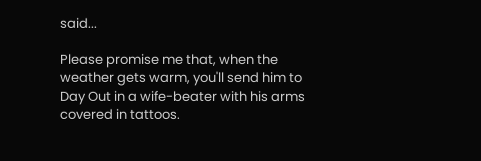said...

Please promise me that, when the weather gets warm, you'll send him to Day Out in a wife-beater with his arms covered in tattoos.